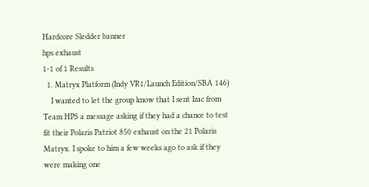Hardcore Sledder banner
hps exhaust
1-1 of 1 Results
  1. Matryx Platform (Indy VR1/Launch Edition/SBA 146)
    I wanted to let the group know that I sent Izac from Team HPS a message asking if they had a chance to test fit their Polaris Patriot 850 exhaust on the 21 Polaris Matryx. I spoke to him a few weeks ago to ask if they were making one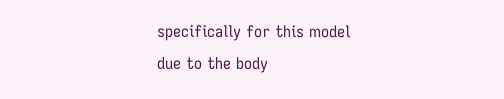specifically for this model due to the body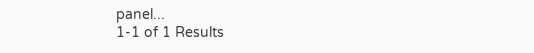panel...
1-1 of 1 Results